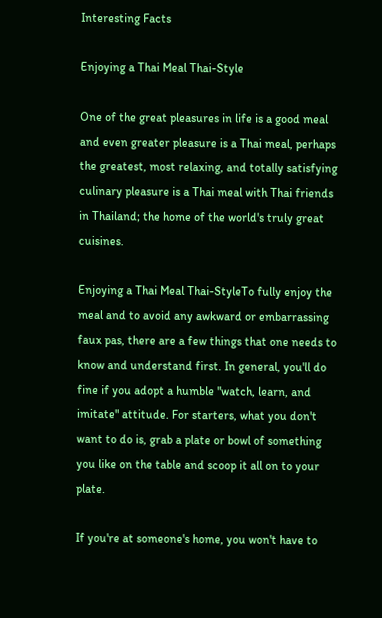Interesting Facts

Enjoying a Thai Meal Thai-Style

One of the great pleasures in life is a good meal and even greater pleasure is a Thai meal, perhaps the greatest, most relaxing, and totally satisfying culinary pleasure is a Thai meal with Thai friends in Thailand; the home of the world's truly great cuisines.

Enjoying a Thai Meal Thai-StyleTo fully enjoy the meal and to avoid any awkward or embarrassing faux pas, there are a few things that one needs to know and understand first. In general, you'll do fine if you adopt a humble "watch, learn, and imitate" attitude. For starters, what you don't want to do is, grab a plate or bowl of something you like on the table and scoop it all on to your plate.

If you're at someone's home, you won't have to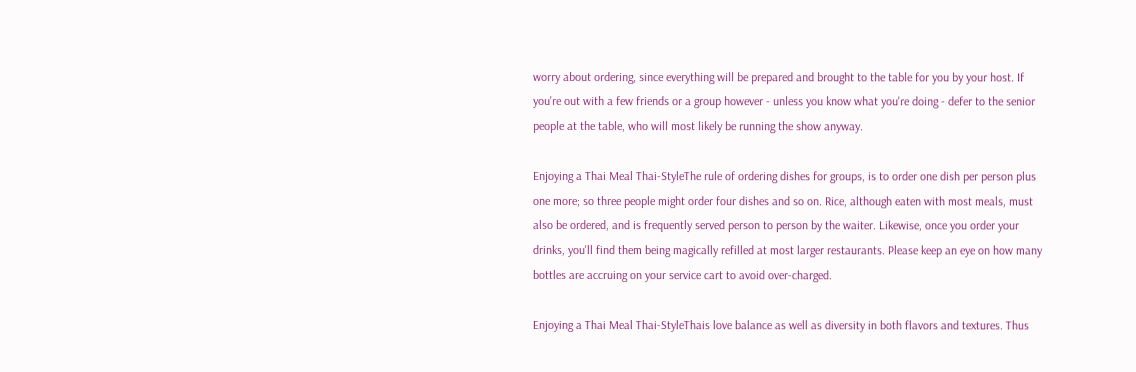worry about ordering, since everything will be prepared and brought to the table for you by your host. If you're out with a few friends or a group however - unless you know what you're doing - defer to the senior people at the table, who will most likely be running the show anyway.

Enjoying a Thai Meal Thai-StyleThe rule of ordering dishes for groups, is to order one dish per person plus one more; so three people might order four dishes and so on. Rice, although eaten with most meals, must also be ordered, and is frequently served person to person by the waiter. Likewise, once you order your drinks, you'll find them being magically refilled at most larger restaurants. Please keep an eye on how many bottles are accruing on your service cart to avoid over-charged.

Enjoying a Thai Meal Thai-StyleThais love balance as well as diversity in both flavors and textures. Thus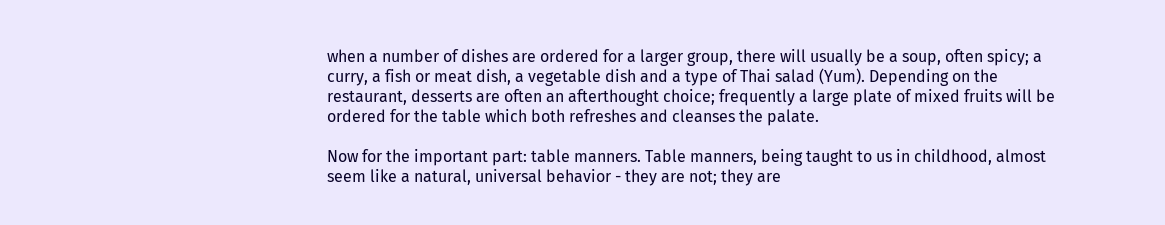when a number of dishes are ordered for a larger group, there will usually be a soup, often spicy; a curry, a fish or meat dish, a vegetable dish and a type of Thai salad (Yum). Depending on the restaurant, desserts are often an afterthought choice; frequently a large plate of mixed fruits will be ordered for the table which both refreshes and cleanses the palate.

Now for the important part: table manners. Table manners, being taught to us in childhood, almost seem like a natural, universal behavior - they are not; they are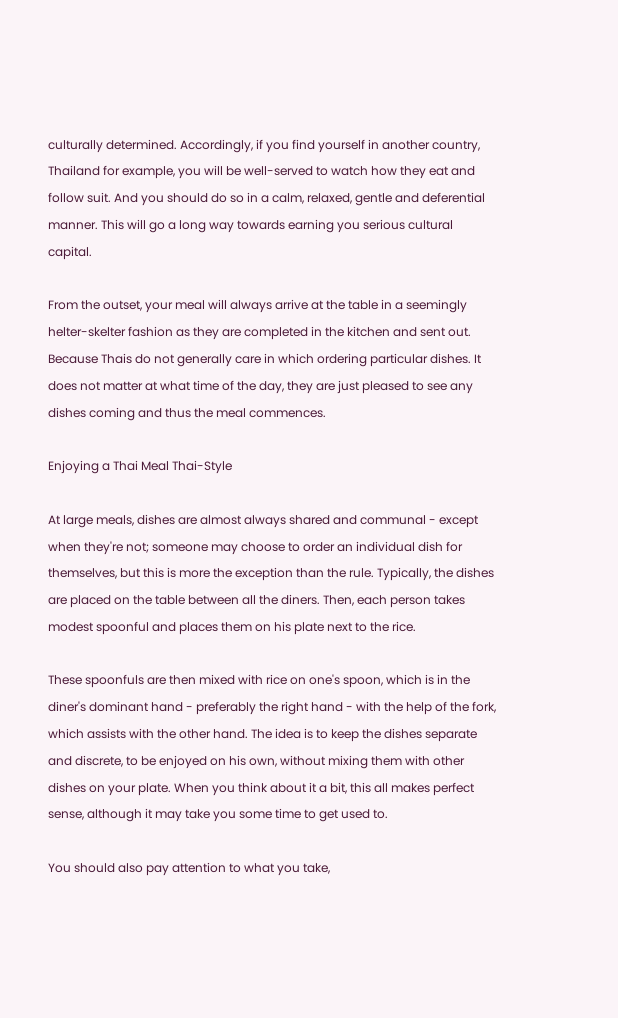culturally determined. Accordingly, if you find yourself in another country, Thailand for example, you will be well-served to watch how they eat and follow suit. And you should do so in a calm, relaxed, gentle and deferential manner. This will go a long way towards earning you serious cultural capital.

From the outset, your meal will always arrive at the table in a seemingly helter-skelter fashion as they are completed in the kitchen and sent out. Because Thais do not generally care in which ordering particular dishes. It does not matter at what time of the day, they are just pleased to see any dishes coming and thus the meal commences.

Enjoying a Thai Meal Thai-Style

At large meals, dishes are almost always shared and communal - except when they're not; someone may choose to order an individual dish for themselves, but this is more the exception than the rule. Typically, the dishes are placed on the table between all the diners. Then, each person takes modest spoonful and places them on his plate next to the rice.

These spoonfuls are then mixed with rice on one's spoon, which is in the diner's dominant hand - preferably the right hand - with the help of the fork, which assists with the other hand. The idea is to keep the dishes separate and discrete, to be enjoyed on his own, without mixing them with other dishes on your plate. When you think about it a bit, this all makes perfect sense, although it may take you some time to get used to.

You should also pay attention to what you take,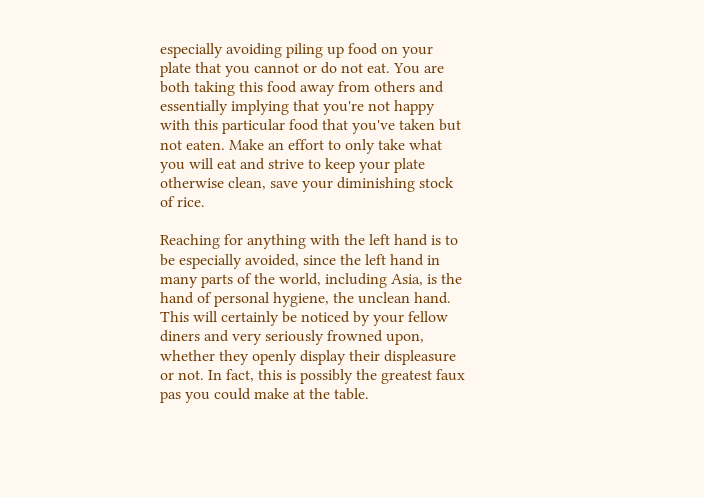especially avoiding piling up food on your plate that you cannot or do not eat. You are both taking this food away from others and essentially implying that you're not happy with this particular food that you've taken but not eaten. Make an effort to only take what you will eat and strive to keep your plate otherwise clean, save your diminishing stock of rice.

Reaching for anything with the left hand is to be especially avoided, since the left hand in many parts of the world, including Asia, is the hand of personal hygiene, the unclean hand. This will certainly be noticed by your fellow diners and very seriously frowned upon, whether they openly display their displeasure or not. In fact, this is possibly the greatest faux pas you could make at the table.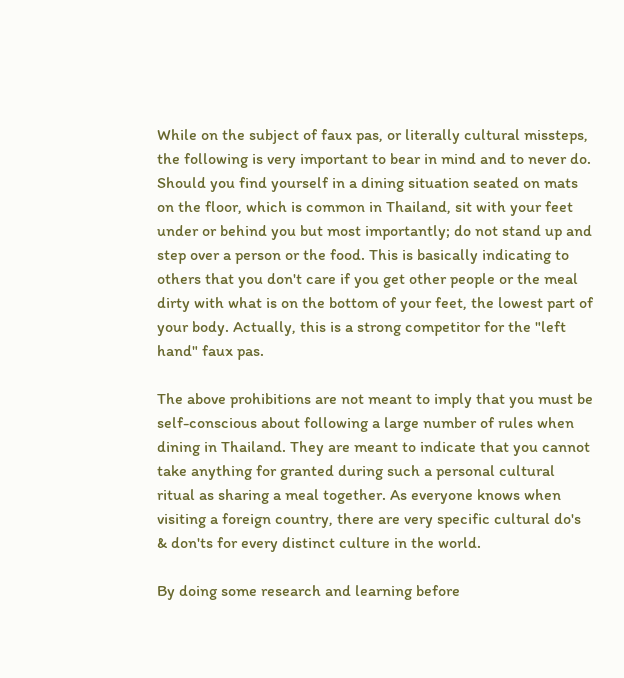While on the subject of faux pas, or literally cultural missteps, the following is very important to bear in mind and to never do. Should you find yourself in a dining situation seated on mats on the floor, which is common in Thailand, sit with your feet under or behind you but most importantly; do not stand up and step over a person or the food. This is basically indicating to others that you don't care if you get other people or the meal dirty with what is on the bottom of your feet, the lowest part of your body. Actually, this is a strong competitor for the "left hand" faux pas.

The above prohibitions are not meant to imply that you must be self-conscious about following a large number of rules when dining in Thailand. They are meant to indicate that you cannot take anything for granted during such a personal cultural ritual as sharing a meal together. As everyone knows when visiting a foreign country, there are very specific cultural do's & don'ts for every distinct culture in the world.

By doing some research and learning before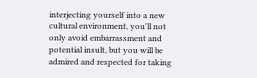interjecting yourself into a new cultural environment, you'll not only avoid embarrassment and potential insult, but you will be admired and respected for taking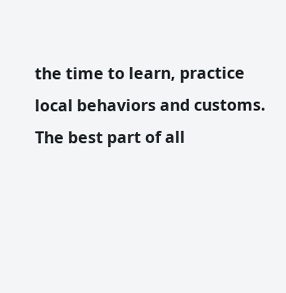the time to learn, practice local behaviors and customs. The best part of all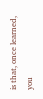is that, once learned, you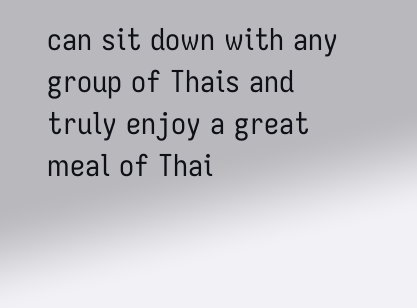can sit down with any group of Thais and truly enjoy a great meal of Thai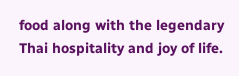food along with the legendary Thai hospitality and joy of life.